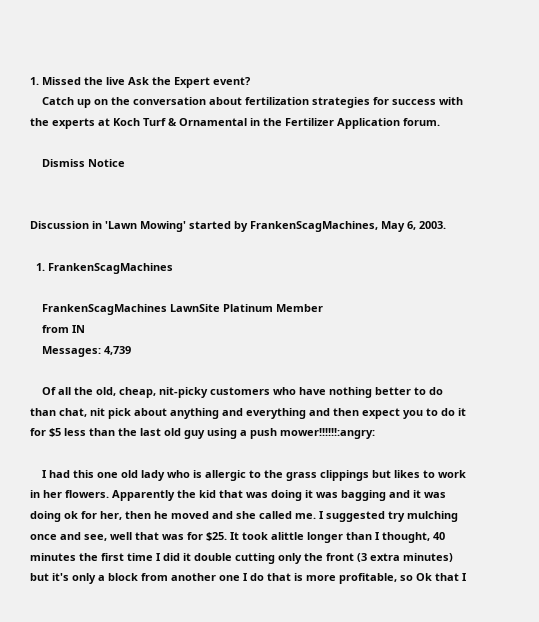1. Missed the live Ask the Expert event?
    Catch up on the conversation about fertilization strategies for success with the experts at Koch Turf & Ornamental in the Fertilizer Application forum.

    Dismiss Notice


Discussion in 'Lawn Mowing' started by FrankenScagMachines, May 6, 2003.

  1. FrankenScagMachines

    FrankenScagMachines LawnSite Platinum Member
    from IN
    Messages: 4,739

    Of all the old, cheap, nit-picky customers who have nothing better to do than chat, nit pick about anything and everything and then expect you to do it for $5 less than the last old guy using a push mower!!!!!!:angry:

    I had this one old lady who is allergic to the grass clippings but likes to work in her flowers. Apparently the kid that was doing it was bagging and it was doing ok for her, then he moved and she called me. I suggested try mulching once and see, well that was for $25. It took alittle longer than I thought, 40 minutes the first time I did it double cutting only the front (3 extra minutes) but it's only a block from another one I do that is more profitable, so Ok that I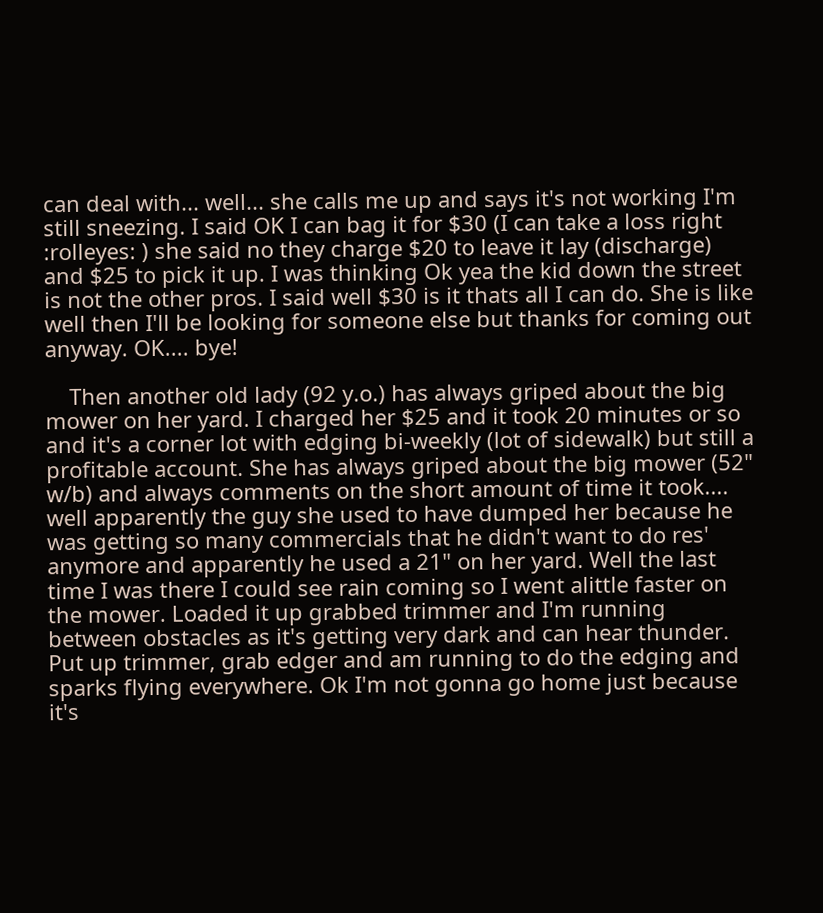can deal with... well... she calls me up and says it's not working I'm still sneezing. I said OK I can bag it for $30 (I can take a loss right :rolleyes: ) she said no they charge $20 to leave it lay (discharge) and $25 to pick it up. I was thinking Ok yea the kid down the street is not the other pros. I said well $30 is it thats all I can do. She is like well then I'll be looking for someone else but thanks for coming out anyway. OK.... bye!

    Then another old lady (92 y.o.) has always griped about the big mower on her yard. I charged her $25 and it took 20 minutes or so and it's a corner lot with edging bi-weekly (lot of sidewalk) but still a profitable account. She has always griped about the big mower (52" w/b) and always comments on the short amount of time it took.... well apparently the guy she used to have dumped her because he was getting so many commercials that he didn't want to do res' anymore and apparently he used a 21" on her yard. Well the last time I was there I could see rain coming so I went alittle faster on the mower. Loaded it up grabbed trimmer and I'm running between obstacles as it's getting very dark and can hear thunder. Put up trimmer, grab edger and am running to do the edging and sparks flying everywhere. Ok I'm not gonna go home just because it's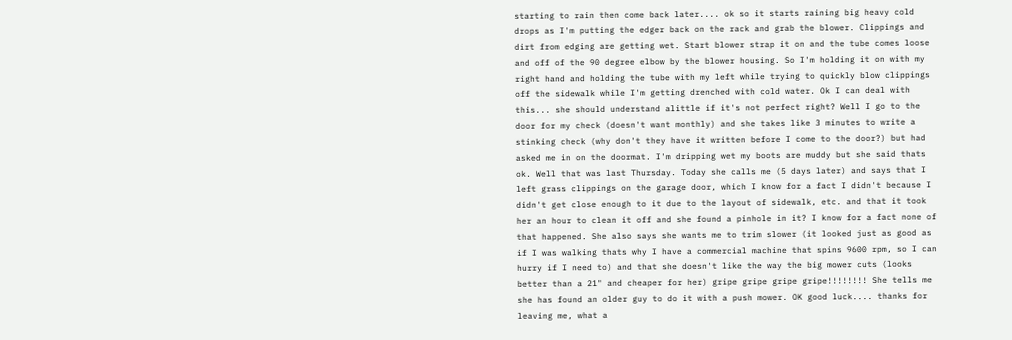starting to rain then come back later.... ok so it starts raining big heavy cold drops as I'm putting the edger back on the rack and grab the blower. Clippings and dirt from edging are getting wet. Start blower strap it on and the tube comes loose and off of the 90 degree elbow by the blower housing. So I'm holding it on with my right hand and holding the tube with my left while trying to quickly blow clippings off the sidewalk while I'm getting drenched with cold water. Ok I can deal with this... she should understand alittle if it's not perfect right? Well I go to the door for my check (doesn't want monthly) and she takes like 3 minutes to write a stinking check (why don't they have it written before I come to the door?) but had asked me in on the doormat. I'm dripping wet my boots are muddy but she said thats ok. Well that was last Thursday. Today she calls me (5 days later) and says that I left grass clippings on the garage door, which I know for a fact I didn't because I didn't get close enough to it due to the layout of sidewalk, etc. and that it took her an hour to clean it off and she found a pinhole in it? I know for a fact none of that happened. She also says she wants me to trim slower (it looked just as good as if I was walking thats why I have a commercial machine that spins 9600 rpm, so I can hurry if I need to) and that she doesn't like the way the big mower cuts (looks better than a 21" and cheaper for her) gripe gripe gripe gripe!!!!!!!! She tells me she has found an older guy to do it with a push mower. OK good luck.... thanks for leaving me, what a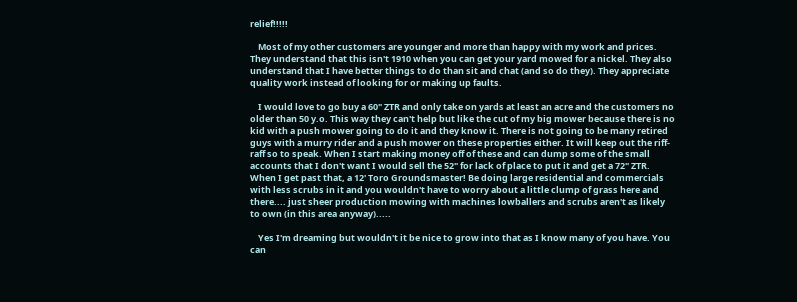relief!!!!!

    Most of my other customers are younger and more than happy with my work and prices. They understand that this isn't 1910 when you can get your yard mowed for a nickel. They also understand that I have better things to do than sit and chat (and so do they). They appreciate quality work instead of looking for or making up faults.

    I would love to go buy a 60" ZTR and only take on yards at least an acre and the customers no older than 50 y.o. This way they can't help but like the cut of my big mower because there is no kid with a push mower going to do it and they know it. There is not going to be many retired guys with a murry rider and a push mower on these properties either. It will keep out the riff-raff so to speak. When I start making money off of these and can dump some of the small accounts that I don't want I would sell the 52" for lack of place to put it and get a 72" ZTR. When I get past that, a 12' Toro Groundsmaster! Be doing large residential and commercials with less scrubs in it and you wouldn't have to worry about a little clump of grass here and there.... just sheer production mowing with machines lowballers and scrubs aren't as likely to own (in this area anyway).....

    Yes I'm dreaming but wouldn't it be nice to grow into that as I know many of you have. You can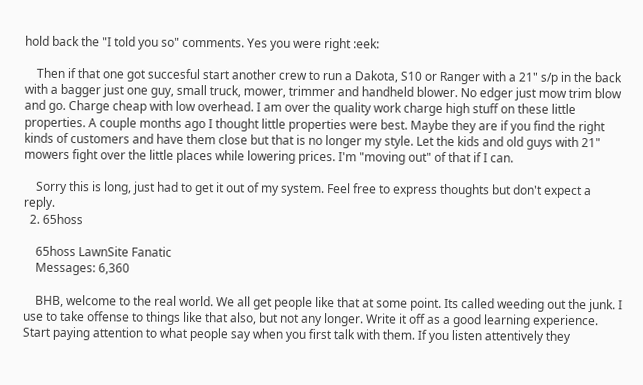hold back the "I told you so" comments. Yes you were right :eek:

    Then if that one got succesful start another crew to run a Dakota, S10 or Ranger with a 21" s/p in the back with a bagger just one guy, small truck, mower, trimmer and handheld blower. No edger just mow trim blow and go. Charge cheap with low overhead. I am over the quality work charge high stuff on these little properties. A couple months ago I thought little properties were best. Maybe they are if you find the right kinds of customers and have them close but that is no longer my style. Let the kids and old guys with 21" mowers fight over the little places while lowering prices. I'm "moving out" of that if I can.

    Sorry this is long, just had to get it out of my system. Feel free to express thoughts but don't expect a reply.
  2. 65hoss

    65hoss LawnSite Fanatic
    Messages: 6,360

    BHB, welcome to the real world. We all get people like that at some point. Its called weeding out the junk. I use to take offense to things like that also, but not any longer. Write it off as a good learning experience. Start paying attention to what people say when you first talk with them. If you listen attentively they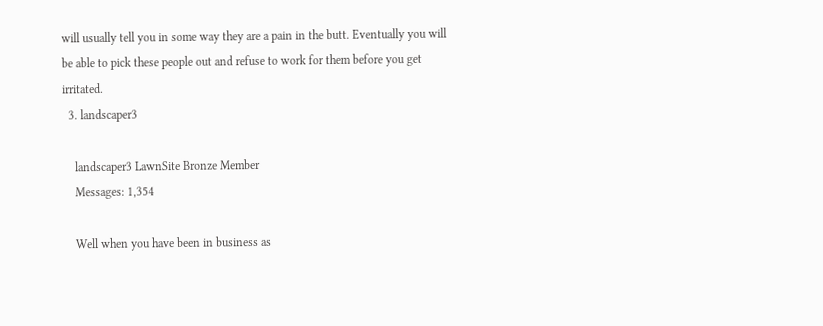will usually tell you in some way they are a pain in the butt. Eventually you will be able to pick these people out and refuse to work for them before you get irritated.
  3. landscaper3

    landscaper3 LawnSite Bronze Member
    Messages: 1,354

    Well when you have been in business as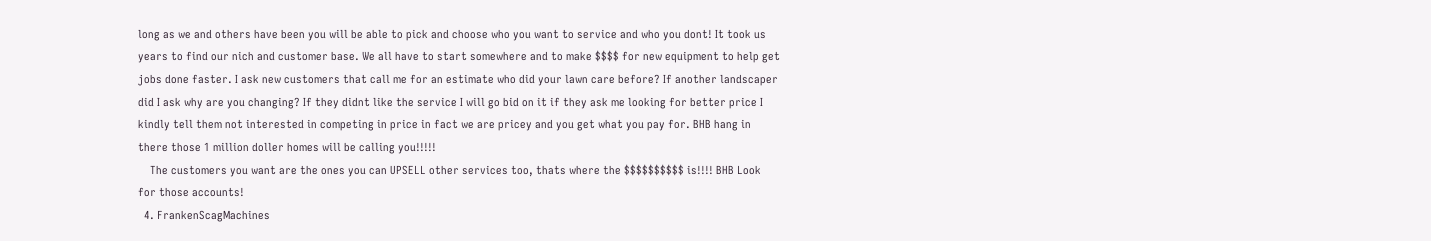long as we and others have been you will be able to pick and choose who you want to service and who you dont! It took us years to find our nich and customer base. We all have to start somewhere and to make $$$$ for new equipment to help get jobs done faster. I ask new customers that call me for an estimate who did your lawn care before? If another landscaper did I ask why are you changing? If they didnt like the service I will go bid on it if they ask me looking for better price I kindly tell them not interested in competing in price in fact we are pricey and you get what you pay for. BHB hang in there those 1 million doller homes will be calling you!!!!!
    The customers you want are the ones you can UPSELL other services too, thats where the $$$$$$$$$$ is!!!! BHB Look for those accounts!
  4. FrankenScagMachines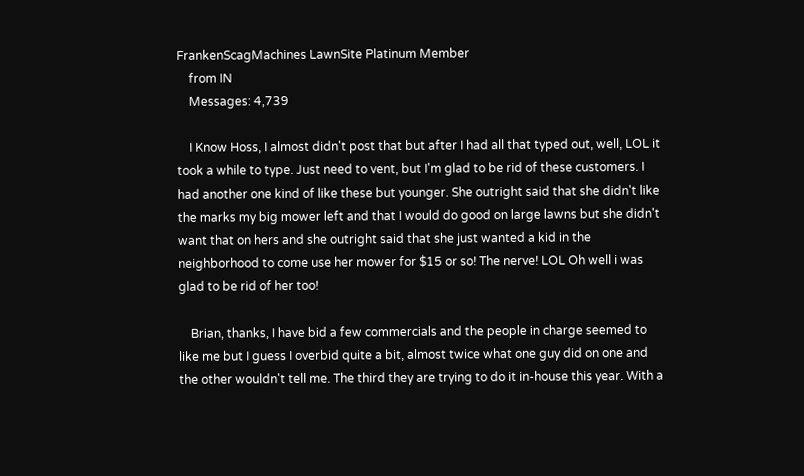FrankenScagMachines LawnSite Platinum Member
    from IN
    Messages: 4,739

    I Know Hoss, I almost didn't post that but after I had all that typed out, well, LOL it took a while to type. Just need to vent, but I'm glad to be rid of these customers. I had another one kind of like these but younger. She outright said that she didn't like the marks my big mower left and that I would do good on large lawns but she didn't want that on hers and she outright said that she just wanted a kid in the neighborhood to come use her mower for $15 or so! The nerve! LOL Oh well i was glad to be rid of her too!

    Brian, thanks, I have bid a few commercials and the people in charge seemed to like me but I guess I overbid quite a bit, almost twice what one guy did on one and the other wouldn't tell me. The third they are trying to do it in-house this year. With a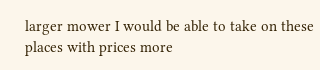larger mower I would be able to take on these places with prices more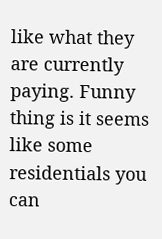like what they are currently paying. Funny thing is it seems like some residentials you can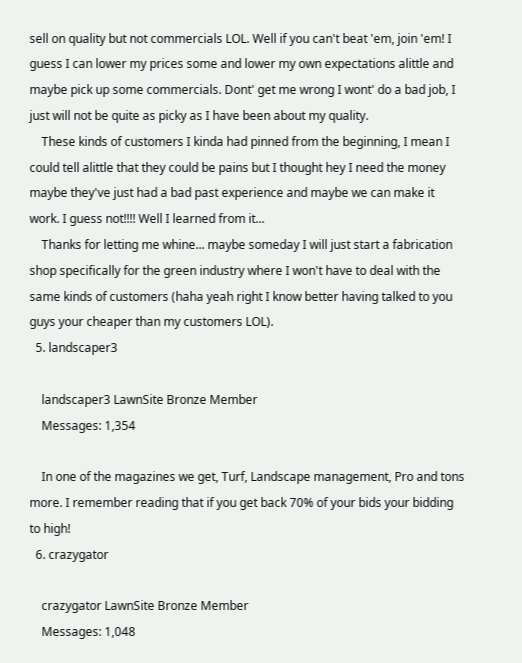sell on quality but not commercials LOL. Well if you can't beat 'em, join 'em! I guess I can lower my prices some and lower my own expectations alittle and maybe pick up some commercials. Dont' get me wrong I wont' do a bad job, I just will not be quite as picky as I have been about my quality.
    These kinds of customers I kinda had pinned from the beginning, I mean I could tell alittle that they could be pains but I thought hey I need the money maybe they've just had a bad past experience and maybe we can make it work. I guess not!!!! Well I learned from it...
    Thanks for letting me whine... maybe someday I will just start a fabrication shop specifically for the green industry where I won't have to deal with the same kinds of customers (haha yeah right I know better having talked to you guys your cheaper than my customers LOL).
  5. landscaper3

    landscaper3 LawnSite Bronze Member
    Messages: 1,354

    In one of the magazines we get, Turf, Landscape management, Pro and tons more. I remember reading that if you get back 70% of your bids your bidding to high!
  6. crazygator

    crazygator LawnSite Bronze Member
    Messages: 1,048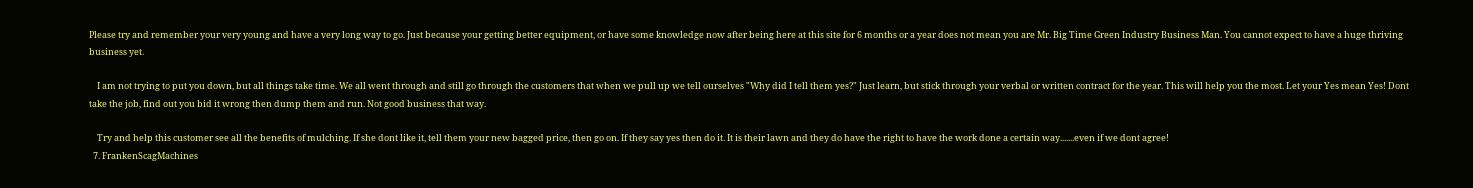Please try and remember your very young and have a very long way to go. Just because your getting better equipment, or have some knowledge now after being here at this site for 6 months or a year does not mean you are Mr. Big Time Green Industry Business Man. You cannot expect to have a huge thriving business yet.

    I am not trying to put you down, but all things take time. We all went through and still go through the customers that when we pull up we tell ourselves "Why did I tell them yes?" Just learn, but stick through your verbal or written contract for the year. This will help you the most. Let your Yes mean Yes! Dont take the job, find out you bid it wrong then dump them and run. Not good business that way.

    Try and help this customer see all the benefits of mulching. If she dont like it, tell them your new bagged price, then go on. If they say yes then do it. It is their lawn and they do have the right to have the work done a certain way.......even if we dont agree!
  7. FrankenScagMachines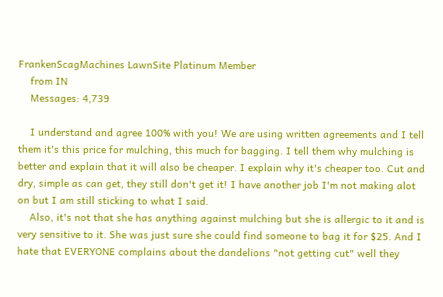FrankenScagMachines LawnSite Platinum Member
    from IN
    Messages: 4,739

    I understand and agree 100% with you! We are using written agreements and I tell them it's this price for mulching, this much for bagging. I tell them why mulching is better and explain that it will also be cheaper. I explain why it's cheaper too. Cut and dry, simple as can get, they still don't get it! I have another job I'm not making alot on but I am still sticking to what I said.
    Also, it's not that she has anything against mulching but she is allergic to it and is very sensitive to it. She was just sure she could find someone to bag it for $25. And I hate that EVERYONE complains about the dandelions "not getting cut" well they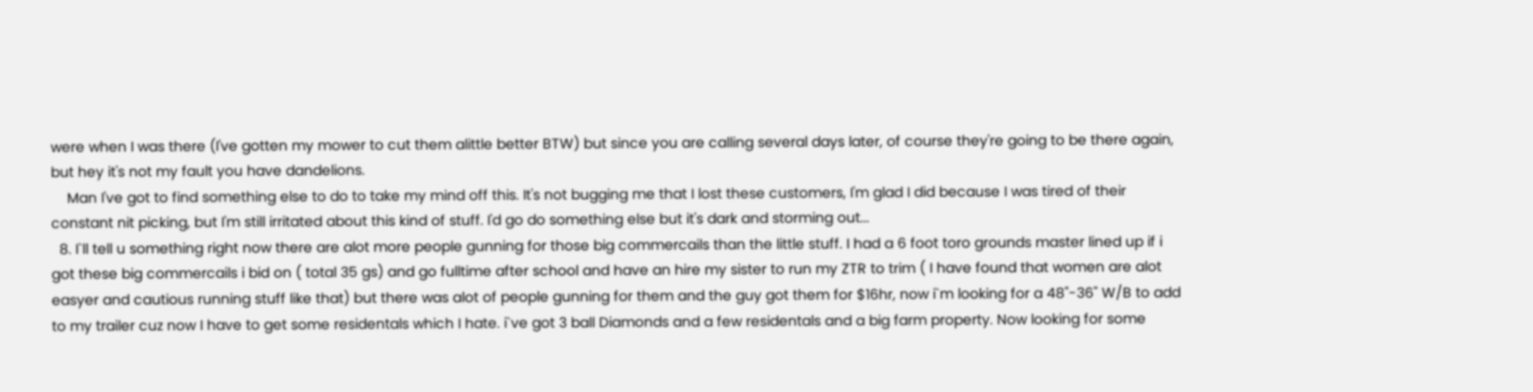were when I was there (I've gotten my mower to cut them alittle better BTW) but since you are calling several days later, of course they're going to be there again, but hey it's not my fault you have dandelions.
    Man I've got to find something else to do to take my mind off this. It's not bugging me that I lost these customers, I'm glad I did because I was tired of their constant nit picking, but I'm still irritated about this kind of stuff. I'd go do something else but it's dark and storming out...
  8. I`ll tell u something right now there are alot more people gunning for those big commercails than the little stuff. I had a 6 foot toro grounds master lined up if i got these big commercails i bid on ( total 35 gs) and go fulltime after school and have an hire my sister to run my ZTR to trim ( I have found that women are alot easyer and cautious running stuff like that) but there was alot of people gunning for them and the guy got them for $16hr, now i`m looking for a 48"-36" W/B to add to my trailer cuz now I have to get some residentals which I hate. i`ve got 3 ball Diamonds and a few residentals and a big farm property. Now looking for some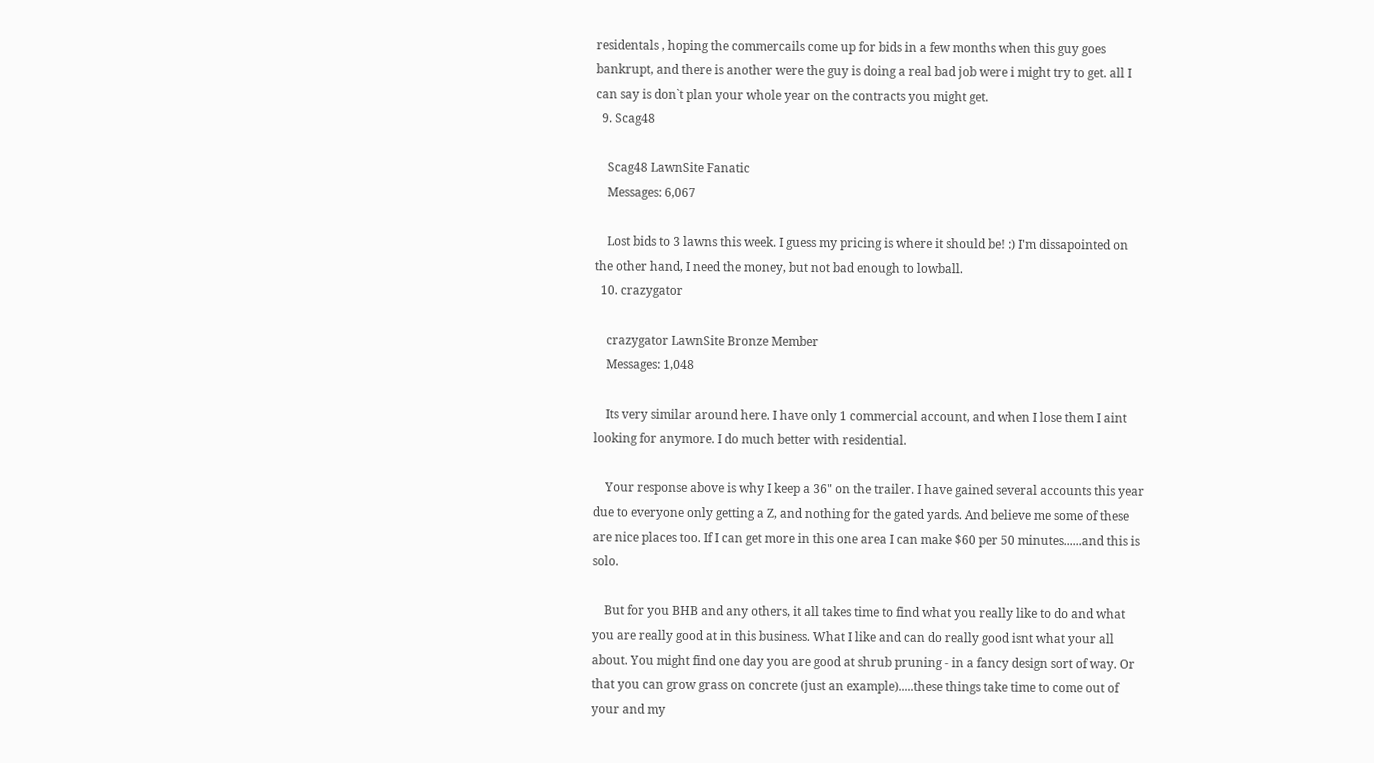residentals , hoping the commercails come up for bids in a few months when this guy goes bankrupt, and there is another were the guy is doing a real bad job were i might try to get. all I can say is don`t plan your whole year on the contracts you might get.
  9. Scag48

    Scag48 LawnSite Fanatic
    Messages: 6,067

    Lost bids to 3 lawns this week. I guess my pricing is where it should be! :) I'm dissapointed on the other hand, I need the money, but not bad enough to lowball.
  10. crazygator

    crazygator LawnSite Bronze Member
    Messages: 1,048

    Its very similar around here. I have only 1 commercial account, and when I lose them I aint looking for anymore. I do much better with residential.

    Your response above is why I keep a 36" on the trailer. I have gained several accounts this year due to everyone only getting a Z, and nothing for the gated yards. And believe me some of these are nice places too. If I can get more in this one area I can make $60 per 50 minutes......and this is solo.

    But for you BHB and any others, it all takes time to find what you really like to do and what you are really good at in this business. What I like and can do really good isnt what your all about. You might find one day you are good at shrub pruning - in a fancy design sort of way. Or that you can grow grass on concrete (just an example).....these things take time to come out of your and my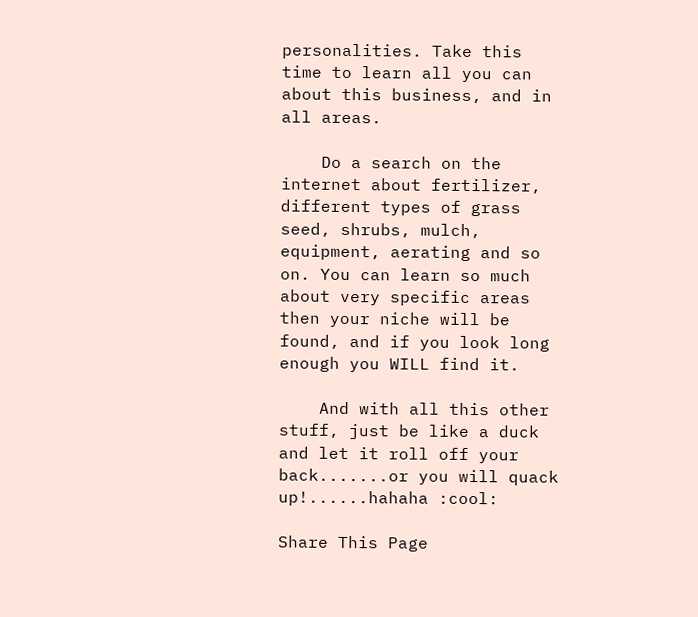personalities. Take this time to learn all you can about this business, and in all areas.

    Do a search on the internet about fertilizer, different types of grass seed, shrubs, mulch, equipment, aerating and so on. You can learn so much about very specific areas then your niche will be found, and if you look long enough you WILL find it.

    And with all this other stuff, just be like a duck and let it roll off your back.......or you will quack up!......hahaha :cool:

Share This Page